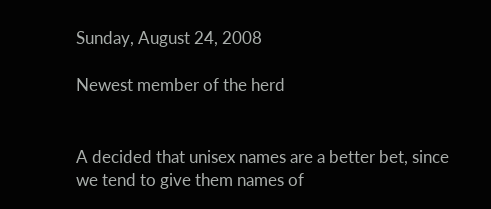Sunday, August 24, 2008

Newest member of the herd


A decided that unisex names are a better bet, since we tend to give them names of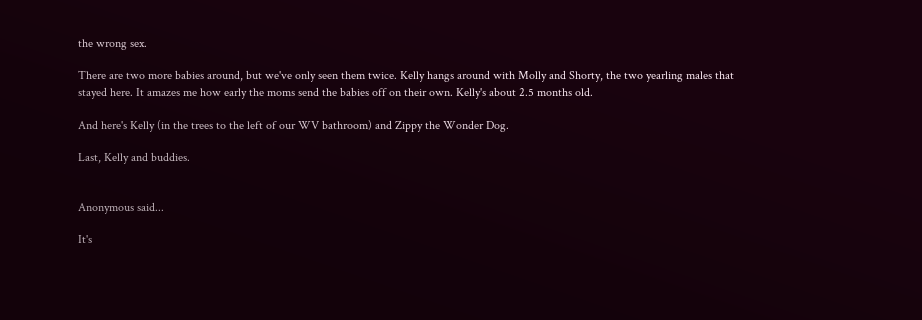the wrong sex.

There are two more babies around, but we've only seen them twice. Kelly hangs around with Molly and Shorty, the two yearling males that stayed here. It amazes me how early the moms send the babies off on their own. Kelly's about 2.5 months old.

And here's Kelly (in the trees to the left of our WV bathroom) and Zippy the Wonder Dog.

Last, Kelly and buddies.


Anonymous said...

It's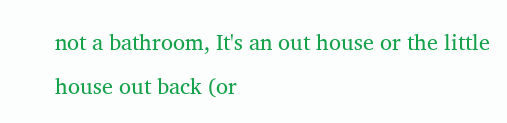not a bathroom, It's an out house or the little house out back (or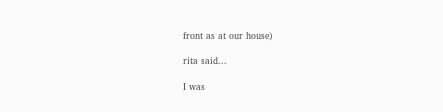front as at our house)

rita said...

I was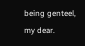being genteel, my dear.